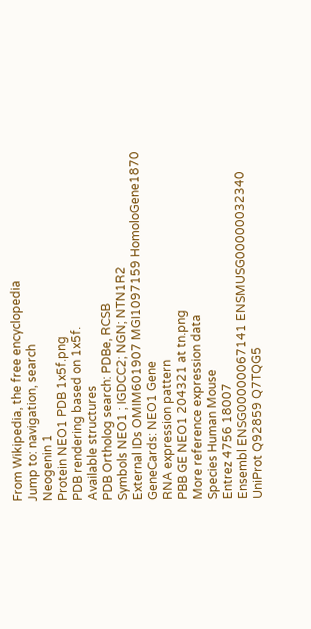From Wikipedia, the free encyclopedia
Jump to: navigation, search
Neogenin 1
Protein NEO1 PDB 1x5f.png
PDB rendering based on 1x5f.
Available structures
PDB Ortholog search: PDBe, RCSB
Symbols NEO1 ; IGDCC2; NGN; NTN1R2
External IDs OMIM601907 MGI1097159 HomoloGene1870 GeneCards: NEO1 Gene
RNA expression pattern
PBB GE NEO1 204321 at tn.png
More reference expression data
Species Human Mouse
Entrez 4756 18007
Ensembl ENSG00000067141 ENSMUSG00000032340
UniProt Q92859 Q7TQG5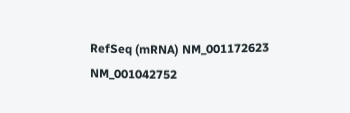RefSeq (mRNA) NM_001172623 NM_001042752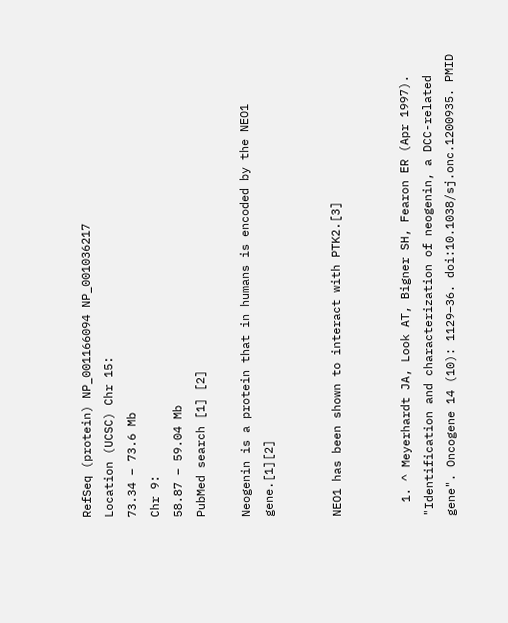RefSeq (protein) NP_001166094 NP_001036217
Location (UCSC) Chr 15:
73.34 – 73.6 Mb
Chr 9:
58.87 – 59.04 Mb
PubMed search [1] [2]

Neogenin is a protein that in humans is encoded by the NEO1 gene.[1][2]


NEO1 has been shown to interact with PTK2.[3]


  1. ^ Meyerhardt JA, Look AT, Bigner SH, Fearon ER (Apr 1997). "Identification and characterization of neogenin, a DCC-related gene". Oncogene 14 (10): 1129–36. doi:10.1038/sj.onc.1200935. PMID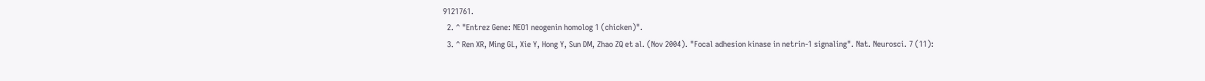9121761.
  2. ^ "Entrez Gene: NEO1 neogenin homolog 1 (chicken)".
  3. ^ Ren XR, Ming GL, Xie Y, Hong Y, Sun DM, Zhao ZQ et al. (Nov 2004). "Focal adhesion kinase in netrin-1 signaling". Nat. Neurosci. 7 (11):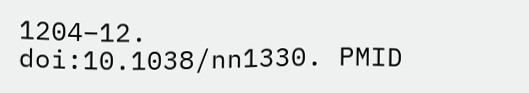1204–12. doi:10.1038/nn1330. PMID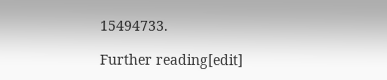15494733.

Further reading[edit]